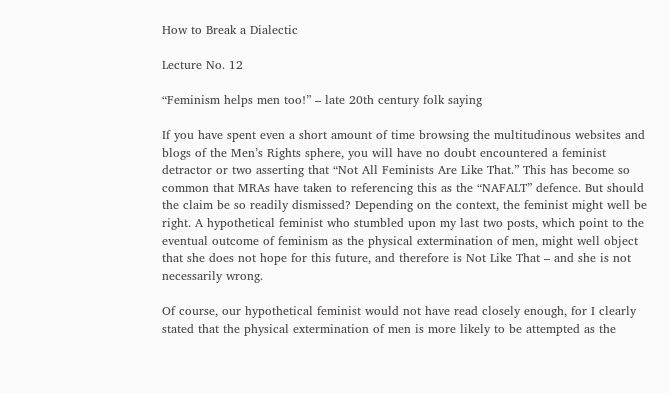How to Break a Dialectic

Lecture No. 12

“Feminism helps men too!” – late 20th century folk saying

If you have spent even a short amount of time browsing the multitudinous websites and blogs of the Men’s Rights sphere, you will have no doubt encountered a feminist detractor or two asserting that “Not All Feminists Are Like That.” This has become so common that MRAs have taken to referencing this as the “NAFALT” defence. But should the claim be so readily dismissed? Depending on the context, the feminist might well be right. A hypothetical feminist who stumbled upon my last two posts, which point to the eventual outcome of feminism as the physical extermination of men, might well object that she does not hope for this future, and therefore is Not Like That – and she is not necessarily wrong.

Of course, our hypothetical feminist would not have read closely enough, for I clearly stated that the physical extermination of men is more likely to be attempted as the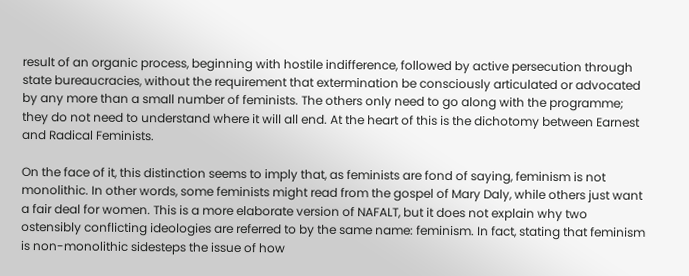result of an organic process, beginning with hostile indifference, followed by active persecution through state bureaucracies, without the requirement that extermination be consciously articulated or advocated by any more than a small number of feminists. The others only need to go along with the programme; they do not need to understand where it will all end. At the heart of this is the dichotomy between Earnest and Radical Feminists.

On the face of it, this distinction seems to imply that, as feminists are fond of saying, feminism is not monolithic. In other words, some feminists might read from the gospel of Mary Daly, while others just want a fair deal for women. This is a more elaborate version of NAFALT, but it does not explain why two ostensibly conflicting ideologies are referred to by the same name: feminism. In fact, stating that feminism is non-monolithic sidesteps the issue of how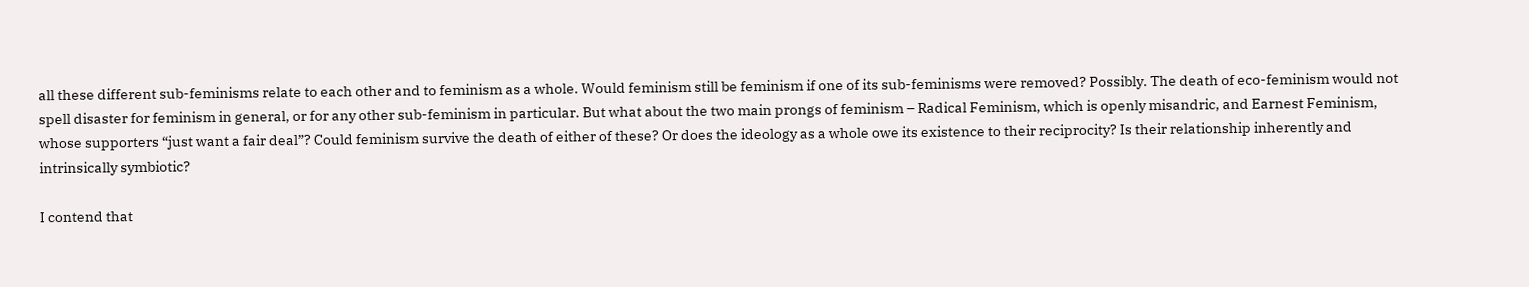all these different sub-feminisms relate to each other and to feminism as a whole. Would feminism still be feminism if one of its sub-feminisms were removed? Possibly. The death of eco-feminism would not spell disaster for feminism in general, or for any other sub-feminism in particular. But what about the two main prongs of feminism – Radical Feminism, which is openly misandric, and Earnest Feminism, whose supporters “just want a fair deal”? Could feminism survive the death of either of these? Or does the ideology as a whole owe its existence to their reciprocity? Is their relationship inherently and intrinsically symbiotic?

I contend that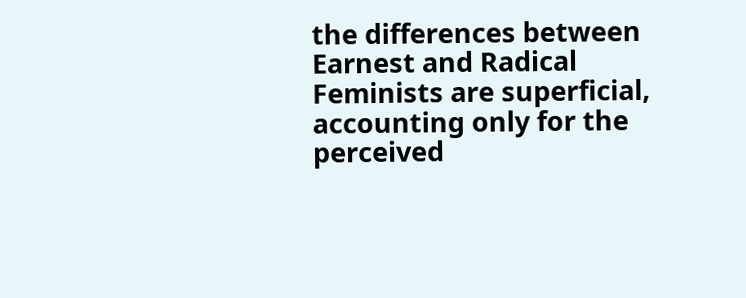the differences between Earnest and Radical Feminists are superficial, accounting only for the perceived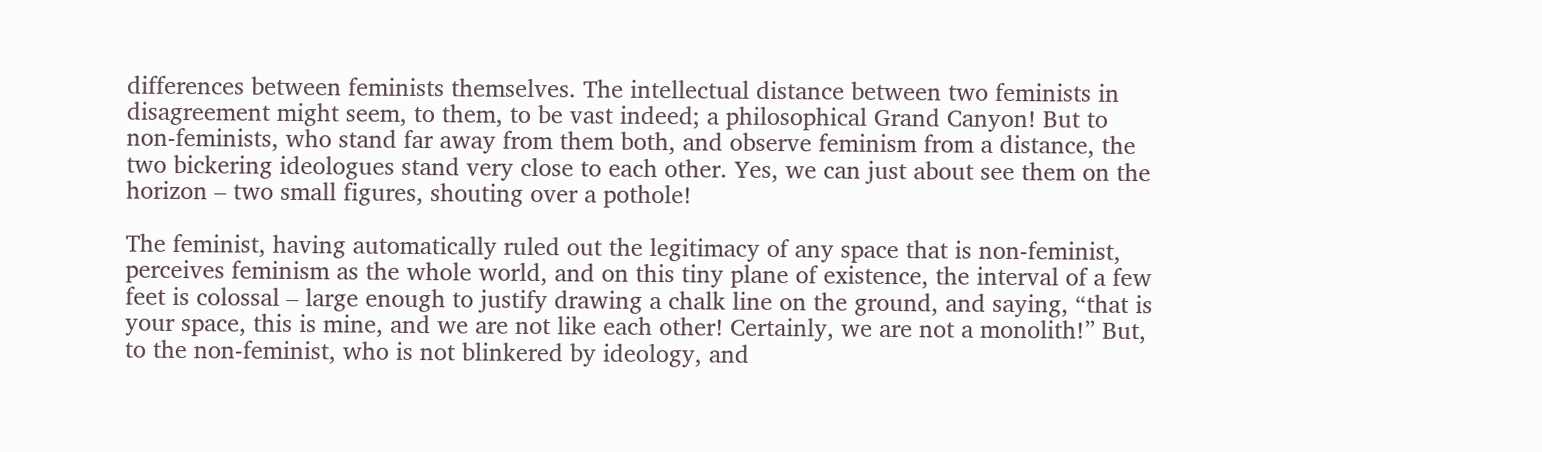differences between feminists themselves. The intellectual distance between two feminists in disagreement might seem, to them, to be vast indeed; a philosophical Grand Canyon! But to non-feminists, who stand far away from them both, and observe feminism from a distance, the two bickering ideologues stand very close to each other. Yes, we can just about see them on the horizon – two small figures, shouting over a pothole!

The feminist, having automatically ruled out the legitimacy of any space that is non-feminist, perceives feminism as the whole world, and on this tiny plane of existence, the interval of a few feet is colossal – large enough to justify drawing a chalk line on the ground, and saying, “that is your space, this is mine, and we are not like each other! Certainly, we are not a monolith!” But, to the non-feminist, who is not blinkered by ideology, and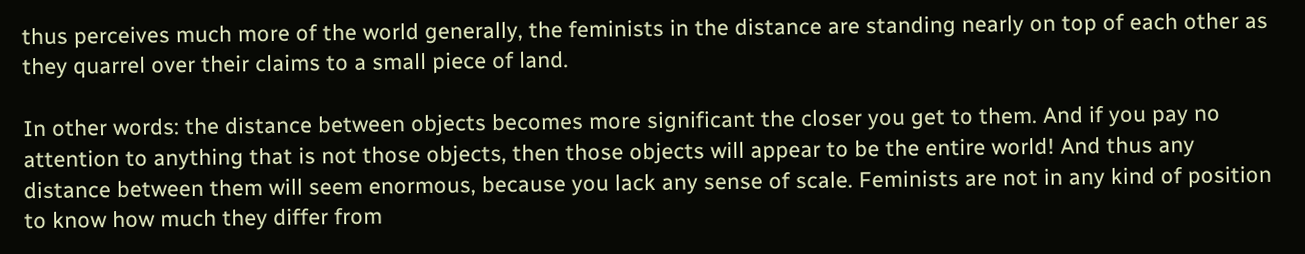thus perceives much more of the world generally, the feminists in the distance are standing nearly on top of each other as they quarrel over their claims to a small piece of land.

In other words: the distance between objects becomes more significant the closer you get to them. And if you pay no attention to anything that is not those objects, then those objects will appear to be the entire world! And thus any distance between them will seem enormous, because you lack any sense of scale. Feminists are not in any kind of position to know how much they differ from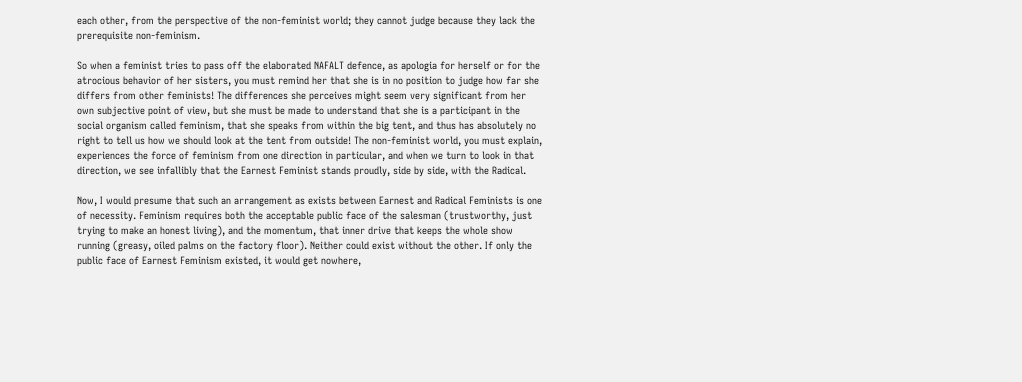each other, from the perspective of the non-feminist world; they cannot judge because they lack the prerequisite non-feminism.

So when a feminist tries to pass off the elaborated NAFALT defence, as apologia for herself or for the atrocious behavior of her sisters, you must remind her that she is in no position to judge how far she differs from other feminists! The differences she perceives might seem very significant from her own subjective point of view, but she must be made to understand that she is a participant in the social organism called feminism, that she speaks from within the big tent, and thus has absolutely no right to tell us how we should look at the tent from outside! The non-feminist world, you must explain, experiences the force of feminism from one direction in particular, and when we turn to look in that direction, we see infallibly that the Earnest Feminist stands proudly, side by side, with the Radical.

Now, I would presume that such an arrangement as exists between Earnest and Radical Feminists is one of necessity. Feminism requires both the acceptable public face of the salesman (trustworthy, just trying to make an honest living), and the momentum, that inner drive that keeps the whole show running (greasy, oiled palms on the factory floor). Neither could exist without the other. If only the public face of Earnest Feminism existed, it would get nowhere,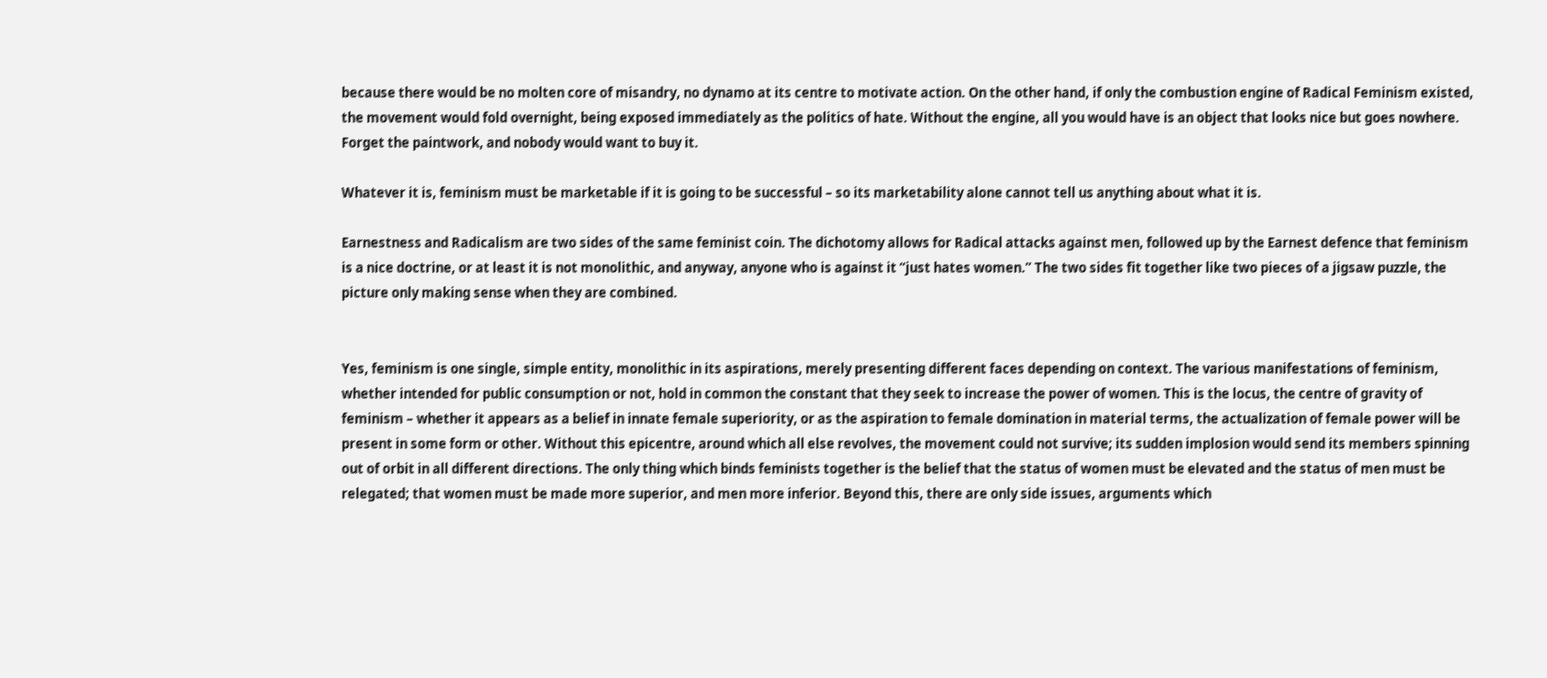because there would be no molten core of misandry, no dynamo at its centre to motivate action. On the other hand, if only the combustion engine of Radical Feminism existed, the movement would fold overnight, being exposed immediately as the politics of hate. Without the engine, all you would have is an object that looks nice but goes nowhere. Forget the paintwork, and nobody would want to buy it.

Whatever it is, feminism must be marketable if it is going to be successful – so its marketability alone cannot tell us anything about what it is.

Earnestness and Radicalism are two sides of the same feminist coin. The dichotomy allows for Radical attacks against men, followed up by the Earnest defence that feminism is a nice doctrine, or at least it is not monolithic, and anyway, anyone who is against it “just hates women.” The two sides fit together like two pieces of a jigsaw puzzle, the picture only making sense when they are combined.


Yes, feminism is one single, simple entity, monolithic in its aspirations, merely presenting different faces depending on context. The various manifestations of feminism, whether intended for public consumption or not, hold in common the constant that they seek to increase the power of women. This is the locus, the centre of gravity of feminism – whether it appears as a belief in innate female superiority, or as the aspiration to female domination in material terms, the actualization of female power will be present in some form or other. Without this epicentre, around which all else revolves, the movement could not survive; its sudden implosion would send its members spinning out of orbit in all different directions. The only thing which binds feminists together is the belief that the status of women must be elevated and the status of men must be relegated; that women must be made more superior, and men more inferior. Beyond this, there are only side issues, arguments which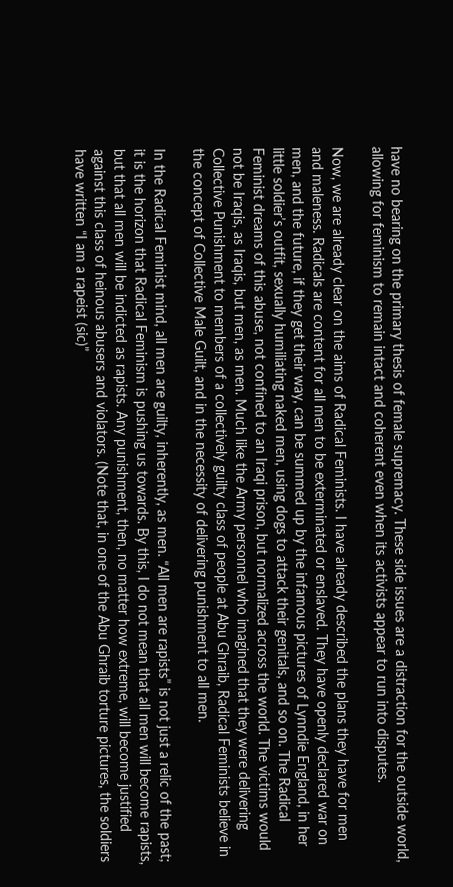have no bearing on the primary thesis of female supremacy. These side issues are a distraction for the outside world, allowing for feminism to remain intact and coherent even when its activists appear to run into disputes.

Now, we are already clear on the aims of Radical Feminists. I have already described the plans they have for men and maleness. Radicals are content for all men to be exterminated or enslaved. They have openly declared war on men, and the future, if they get their way, can be summed up by the infamous pictures of Lynndie England, in her little soldier’s outfit, sexually humiliating naked men, using dogs to attack their genitals, and so on. The Radical Feminist dreams of this abuse, not confined to an Iraqi prison, but normalized across the world. The victims would not be Iraqis, as Iraqis, but men, as men. Much like the Army personnel who imagined that they were delivering Collective Punishment to members of a collectively guilty class of people at Abu Ghraib, Radical Feminists believe in the concept of Collective Male Guilt, and in the necessity of delivering punishment to all men.

In the Radical Feminist mind, all men are guilty, inherently, as men. “All men are rapists” is not just a relic of the past; it is the horizon that Radical Feminism is pushing us towards. By this, I do not mean that all men will become rapists, but that all men will be indicted as rapists. Any punishment, then, no matter how extreme, will become justified against this class of heinous abusers and violators. (Note that, in one of the Abu Ghraib torture pictures, the soldiers have written “I am a rapeist (sic)”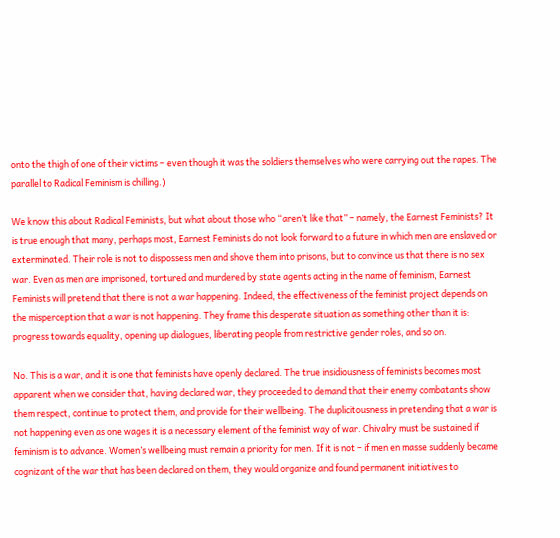onto the thigh of one of their victims – even though it was the soldiers themselves who were carrying out the rapes. The parallel to Radical Feminism is chilling.)

We know this about Radical Feminists, but what about those who “aren’t like that” – namely, the Earnest Feminists? It is true enough that many, perhaps most, Earnest Feminists do not look forward to a future in which men are enslaved or exterminated. Their role is not to dispossess men and shove them into prisons, but to convince us that there is no sex war. Even as men are imprisoned, tortured and murdered by state agents acting in the name of feminism, Earnest Feminists will pretend that there is not a war happening. Indeed, the effectiveness of the feminist project depends on the misperception that a war is not happening. They frame this desperate situation as something other than it is: progress towards equality, opening up dialogues, liberating people from restrictive gender roles, and so on.

No. This is a war, and it is one that feminists have openly declared. The true insidiousness of feminists becomes most apparent when we consider that, having declared war, they proceeded to demand that their enemy combatants show them respect, continue to protect them, and provide for their wellbeing. The duplicitousness in pretending that a war is not happening even as one wages it is a necessary element of the feminist way of war. Chivalry must be sustained if feminism is to advance. Women’s wellbeing must remain a priority for men. If it is not – if men en masse suddenly became cognizant of the war that has been declared on them, they would organize and found permanent initiatives to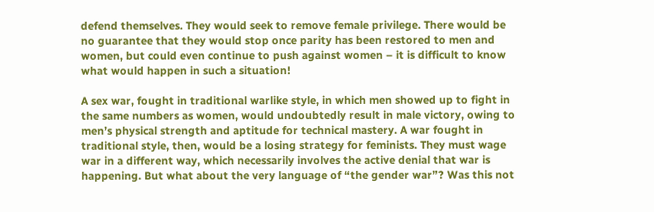defend themselves. They would seek to remove female privilege. There would be no guarantee that they would stop once parity has been restored to men and women, but could even continue to push against women – it is difficult to know what would happen in such a situation!

A sex war, fought in traditional warlike style, in which men showed up to fight in the same numbers as women, would undoubtedly result in male victory, owing to men’s physical strength and aptitude for technical mastery. A war fought in traditional style, then, would be a losing strategy for feminists. They must wage war in a different way, which necessarily involves the active denial that war is happening. But what about the very language of “the gender war”? Was this not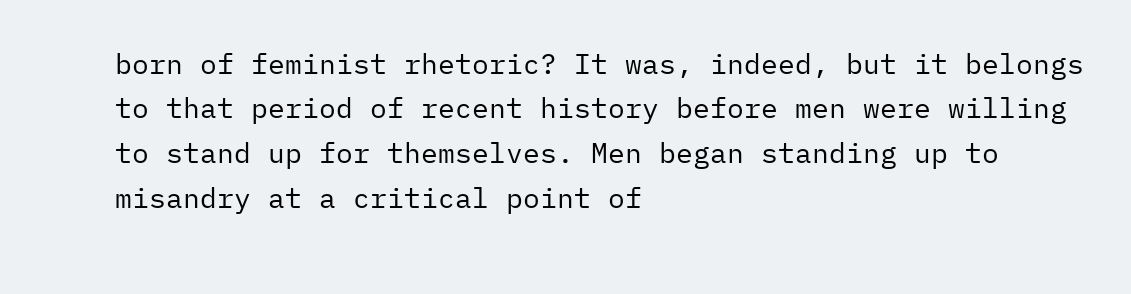born of feminist rhetoric? It was, indeed, but it belongs to that period of recent history before men were willing to stand up for themselves. Men began standing up to misandry at a critical point of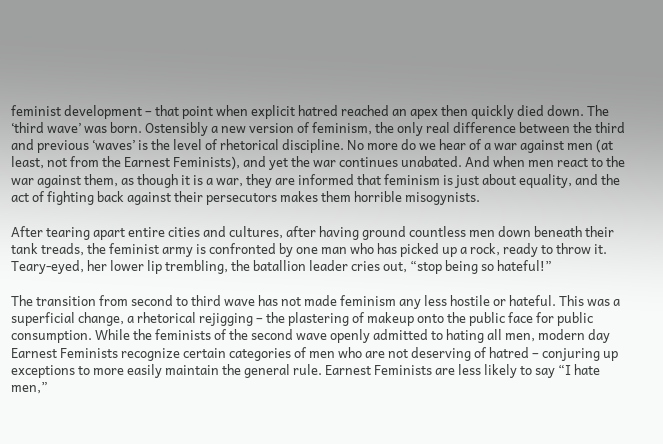feminist development – that point when explicit hatred reached an apex then quickly died down. The ‘third wave’ was born. Ostensibly a new version of feminism, the only real difference between the third and previous ‘waves’ is the level of rhetorical discipline. No more do we hear of a war against men (at least, not from the Earnest Feminists), and yet the war continues unabated. And when men react to the war against them, as though it is a war, they are informed that feminism is just about equality, and the act of fighting back against their persecutors makes them horrible misogynists.

After tearing apart entire cities and cultures, after having ground countless men down beneath their tank treads, the feminist army is confronted by one man who has picked up a rock, ready to throw it. Teary-eyed, her lower lip trembling, the batallion leader cries out, “stop being so hateful!”

The transition from second to third wave has not made feminism any less hostile or hateful. This was a superficial change, a rhetorical rejigging – the plastering of makeup onto the public face for public consumption. While the feminists of the second wave openly admitted to hating all men, modern day Earnest Feminists recognize certain categories of men who are not deserving of hatred – conjuring up exceptions to more easily maintain the general rule. Earnest Feminists are less likely to say “I hate men,”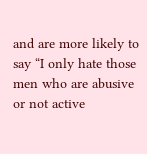and are more likely to say “I only hate those men who are abusive or not active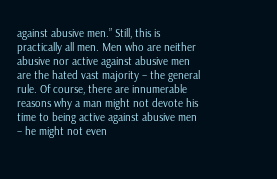against abusive men.” Still, this is practically all men. Men who are neither abusive nor active against abusive men are the hated vast majority – the general rule. Of course, there are innumerable reasons why a man might not devote his time to being active against abusive men – he might not even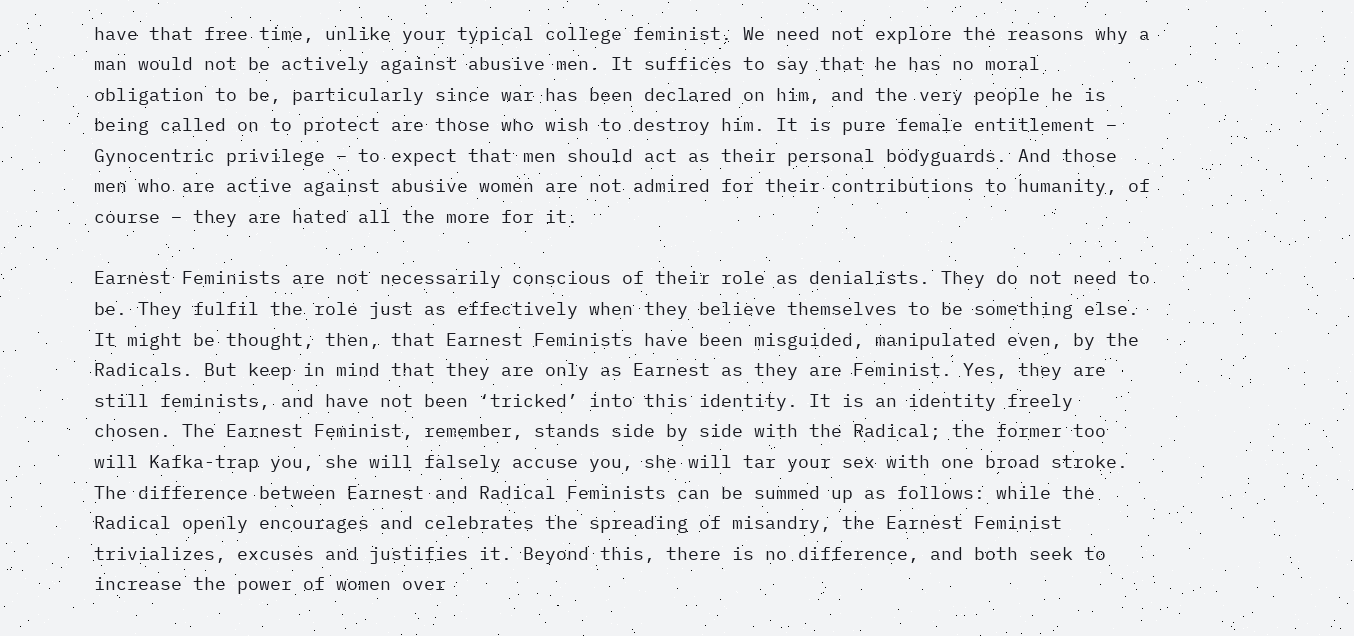have that free time, unlike your typical college feminist. We need not explore the reasons why a man would not be actively against abusive men. It suffices to say that he has no moral obligation to be, particularly since war has been declared on him, and the very people he is being called on to protect are those who wish to destroy him. It is pure female entitlement – Gynocentric privilege – to expect that men should act as their personal bodyguards. And those men who are active against abusive women are not admired for their contributions to humanity, of course – they are hated all the more for it.

Earnest Feminists are not necessarily conscious of their role as denialists. They do not need to be. They fulfil the role just as effectively when they believe themselves to be something else. It might be thought, then, that Earnest Feminists have been misguided, manipulated even, by the Radicals. But keep in mind that they are only as Earnest as they are Feminist. Yes, they are still feminists, and have not been ‘tricked’ into this identity. It is an identity freely chosen. The Earnest Feminist, remember, stands side by side with the Radical; the former too will Kafka-trap you, she will falsely accuse you, she will tar your sex with one broad stroke. The difference between Earnest and Radical Feminists can be summed up as follows: while the Radical openly encourages and celebrates the spreading of misandry, the Earnest Feminist trivializes, excuses and justifies it. Beyond this, there is no difference, and both seek to increase the power of women over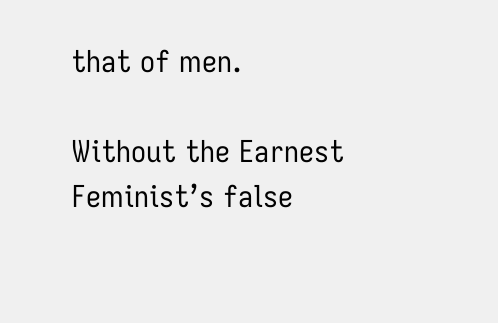that of men.

Without the Earnest Feminist’s false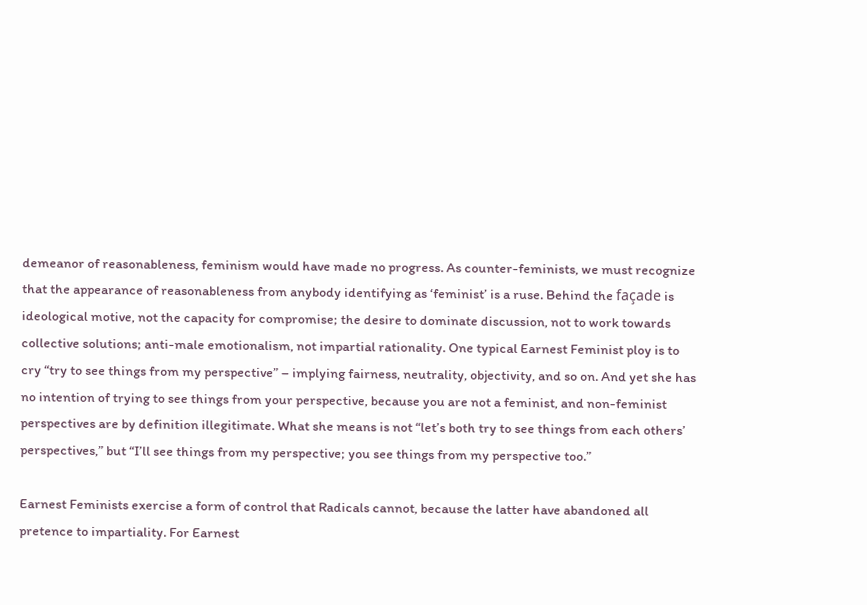demeanor of reasonableness, feminism would have made no progress. As counter-feminists, we must recognize that the appearance of reasonableness from anybody identifying as ‘feminist’ is a ruse. Behind the façade is ideological motive, not the capacity for compromise; the desire to dominate discussion, not to work towards collective solutions; anti-male emotionalism, not impartial rationality. One typical Earnest Feminist ploy is to cry “try to see things from my perspective” – implying fairness, neutrality, objectivity, and so on. And yet she has no intention of trying to see things from your perspective, because you are not a feminist, and non-feminist perspectives are by definition illegitimate. What she means is not “let’s both try to see things from each others’ perspectives,” but “I’ll see things from my perspective; you see things from my perspective too.”

Earnest Feminists exercise a form of control that Radicals cannot, because the latter have abandoned all pretence to impartiality. For Earnest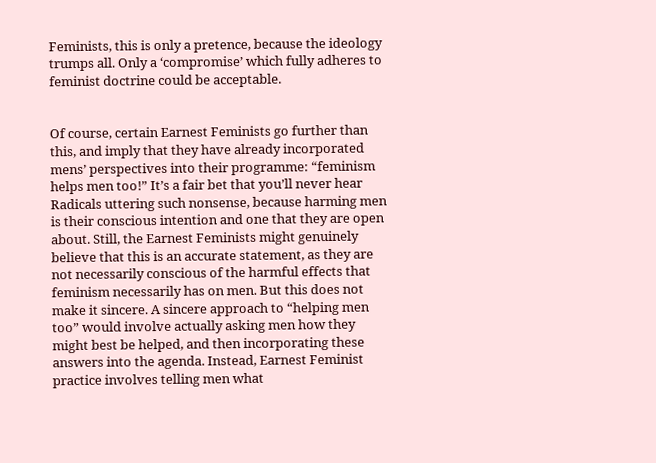Feminists, this is only a pretence, because the ideology trumps all. Only a ‘compromise’ which fully adheres to feminist doctrine could be acceptable.


Of course, certain Earnest Feminists go further than this, and imply that they have already incorporated mens’ perspectives into their programme: “feminism helps men too!” It’s a fair bet that you’ll never hear Radicals uttering such nonsense, because harming men is their conscious intention and one that they are open about. Still, the Earnest Feminists might genuinely believe that this is an accurate statement, as they are not necessarily conscious of the harmful effects that feminism necessarily has on men. But this does not make it sincere. A sincere approach to “helping men too” would involve actually asking men how they might best be helped, and then incorporating these answers into the agenda. Instead, Earnest Feminist practice involves telling men what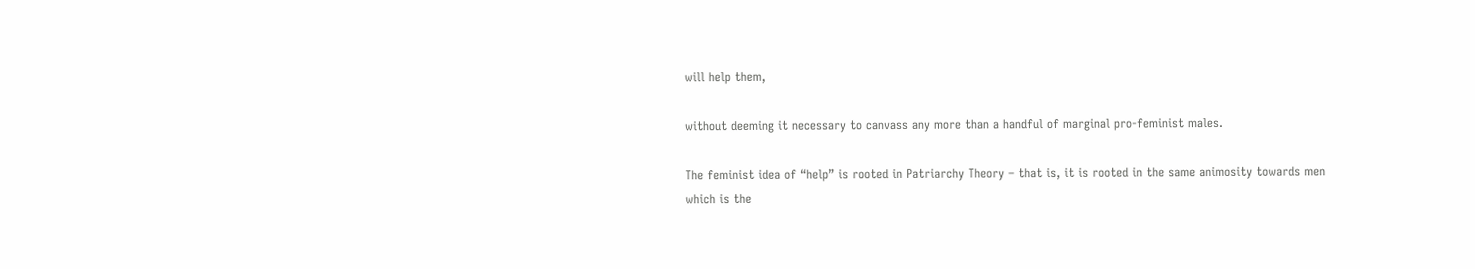will help them,

without deeming it necessary to canvass any more than a handful of marginal pro-feminist males.

The feminist idea of “help” is rooted in Patriarchy Theory – that is, it is rooted in the same animosity towards men which is the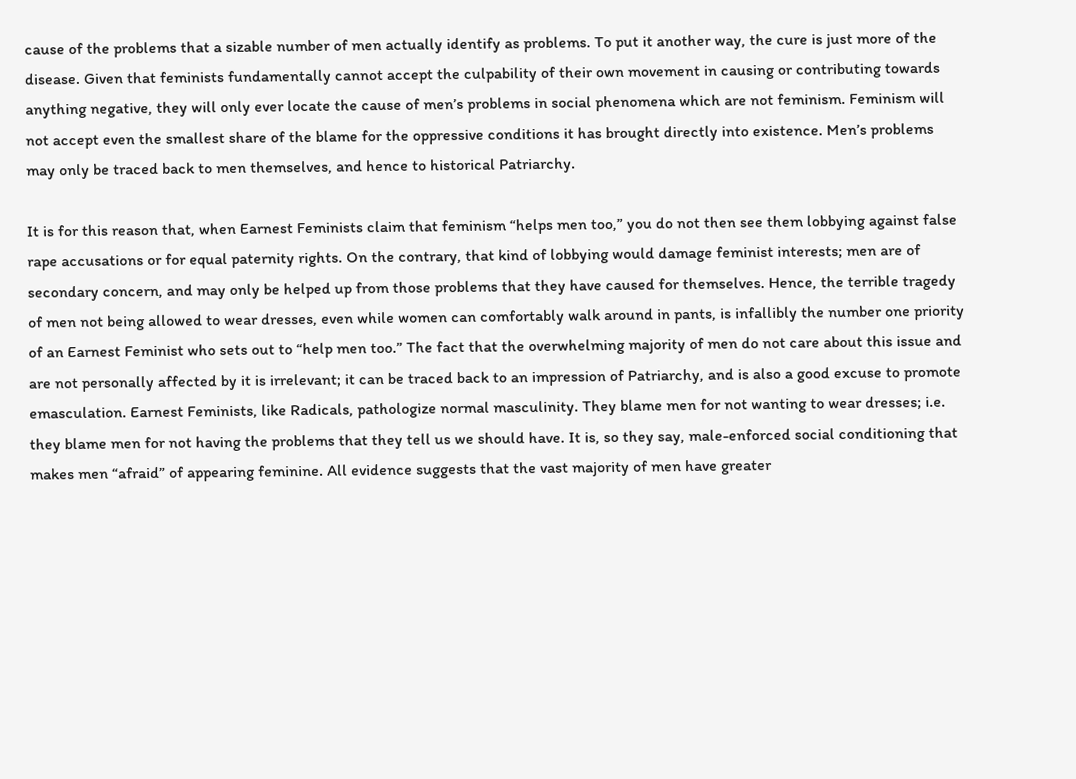cause of the problems that a sizable number of men actually identify as problems. To put it another way, the cure is just more of the disease. Given that feminists fundamentally cannot accept the culpability of their own movement in causing or contributing towards anything negative, they will only ever locate the cause of men’s problems in social phenomena which are not feminism. Feminism will not accept even the smallest share of the blame for the oppressive conditions it has brought directly into existence. Men’s problems may only be traced back to men themselves, and hence to historical Patriarchy.

It is for this reason that, when Earnest Feminists claim that feminism “helps men too,” you do not then see them lobbying against false rape accusations or for equal paternity rights. On the contrary, that kind of lobbying would damage feminist interests; men are of secondary concern, and may only be helped up from those problems that they have caused for themselves. Hence, the terrible tragedy of men not being allowed to wear dresses, even while women can comfortably walk around in pants, is infallibly the number one priority of an Earnest Feminist who sets out to “help men too.” The fact that the overwhelming majority of men do not care about this issue and are not personally affected by it is irrelevant; it can be traced back to an impression of Patriarchy, and is also a good excuse to promote emasculation. Earnest Feminists, like Radicals, pathologize normal masculinity. They blame men for not wanting to wear dresses; i.e. they blame men for not having the problems that they tell us we should have. It is, so they say, male-enforced social conditioning that makes men “afraid” of appearing feminine. All evidence suggests that the vast majority of men have greater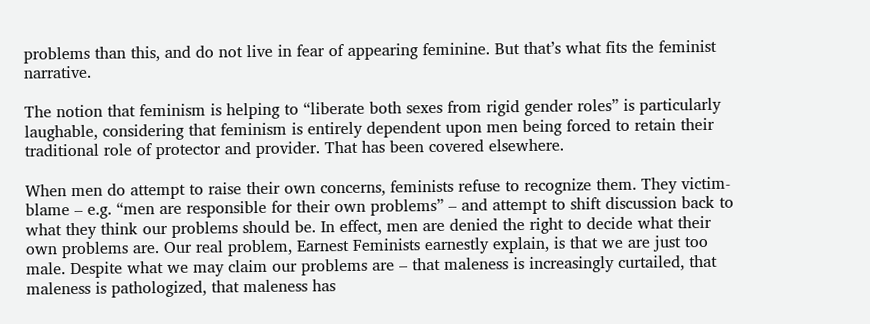problems than this, and do not live in fear of appearing feminine. But that’s what fits the feminist narrative.

The notion that feminism is helping to “liberate both sexes from rigid gender roles” is particularly laughable, considering that feminism is entirely dependent upon men being forced to retain their traditional role of protector and provider. That has been covered elsewhere.

When men do attempt to raise their own concerns, feminists refuse to recognize them. They victim-blame – e.g. “men are responsible for their own problems” – and attempt to shift discussion back to what they think our problems should be. In effect, men are denied the right to decide what their own problems are. Our real problem, Earnest Feminists earnestly explain, is that we are just too male. Despite what we may claim our problems are – that maleness is increasingly curtailed, that maleness is pathologized, that maleness has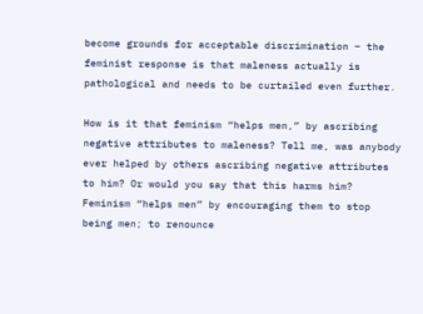become grounds for acceptable discrimination – the feminist response is that maleness actually is pathological and needs to be curtailed even further.

How is it that feminism “helps men,” by ascribing negative attributes to maleness? Tell me, was anybody ever helped by others ascribing negative attributes to him? Or would you say that this harms him? Feminism “helps men” by encouraging them to stop being men; to renounce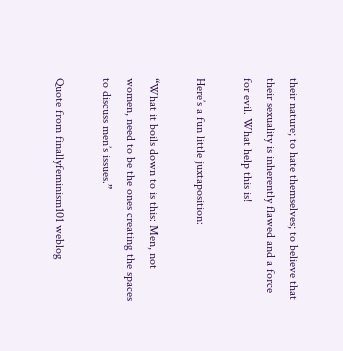their nature; to hate themselves; to believe that their sexuality is inherently flawed and a force for evil. What help this is!

Here’s a fun little juxtaposition:

“What it boils down to is this: Men, not women, need to be the ones creating the spaces to discuss men’s issues.”

Quote from finallyfeminism101 weblog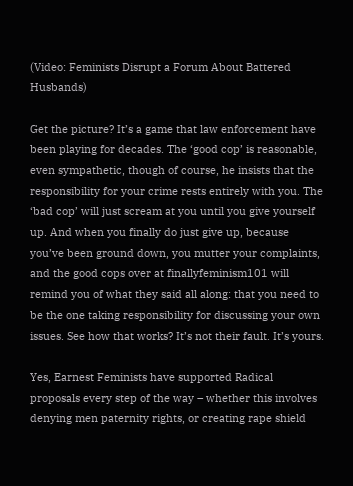(Video: Feminists Disrupt a Forum About Battered Husbands)

Get the picture? It’s a game that law enforcement have been playing for decades. The ‘good cop’ is reasonable, even sympathetic, though of course, he insists that the responsibility for your crime rests entirely with you. The ‘bad cop’ will just scream at you until you give yourself up. And when you finally do just give up, because you’ve been ground down, you mutter your complaints, and the good cops over at finallyfeminism101 will remind you of what they said all along: that you need to be the one taking responsibility for discussing your own issues. See how that works? It’s not their fault. It’s yours.

Yes, Earnest Feminists have supported Radical proposals every step of the way – whether this involves denying men paternity rights, or creating rape shield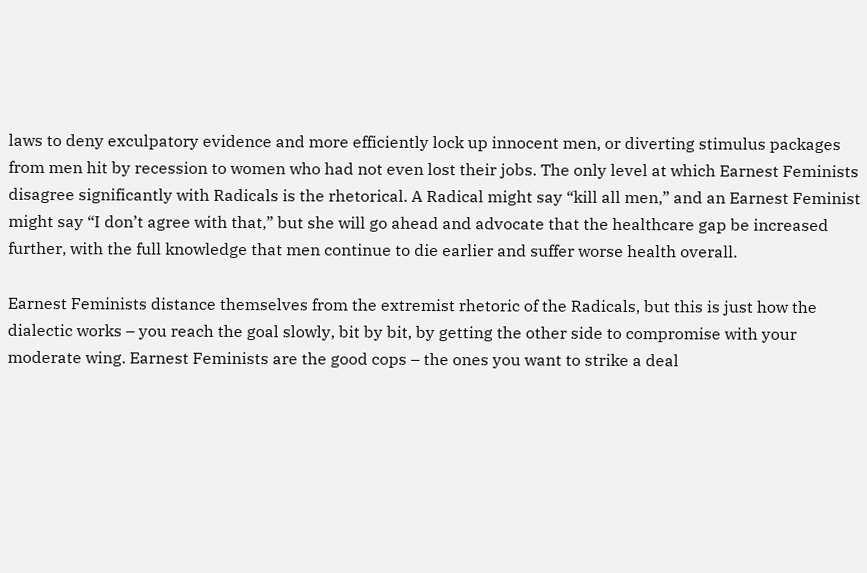laws to deny exculpatory evidence and more efficiently lock up innocent men, or diverting stimulus packages from men hit by recession to women who had not even lost their jobs. The only level at which Earnest Feminists disagree significantly with Radicals is the rhetorical. A Radical might say “kill all men,” and an Earnest Feminist might say “I don’t agree with that,” but she will go ahead and advocate that the healthcare gap be increased further, with the full knowledge that men continue to die earlier and suffer worse health overall.

Earnest Feminists distance themselves from the extremist rhetoric of the Radicals, but this is just how the dialectic works – you reach the goal slowly, bit by bit, by getting the other side to compromise with your moderate wing. Earnest Feminists are the good cops – the ones you want to strike a deal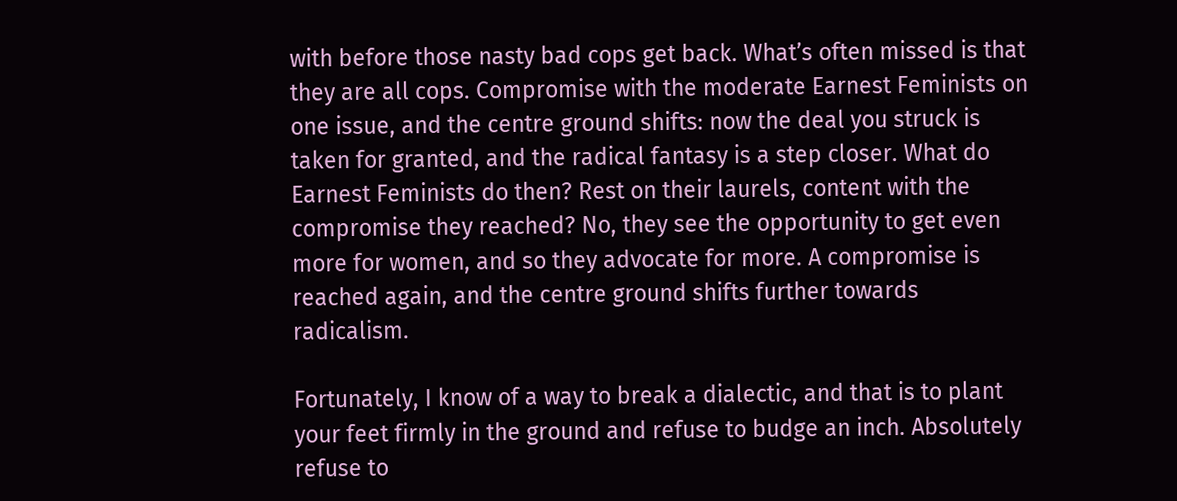with before those nasty bad cops get back. What’s often missed is that they are all cops. Compromise with the moderate Earnest Feminists on one issue, and the centre ground shifts: now the deal you struck is taken for granted, and the radical fantasy is a step closer. What do Earnest Feminists do then? Rest on their laurels, content with the compromise they reached? No, they see the opportunity to get even more for women, and so they advocate for more. A compromise is reached again, and the centre ground shifts further towards radicalism.

Fortunately, I know of a way to break a dialectic, and that is to plant your feet firmly in the ground and refuse to budge an inch. Absolutely refuse to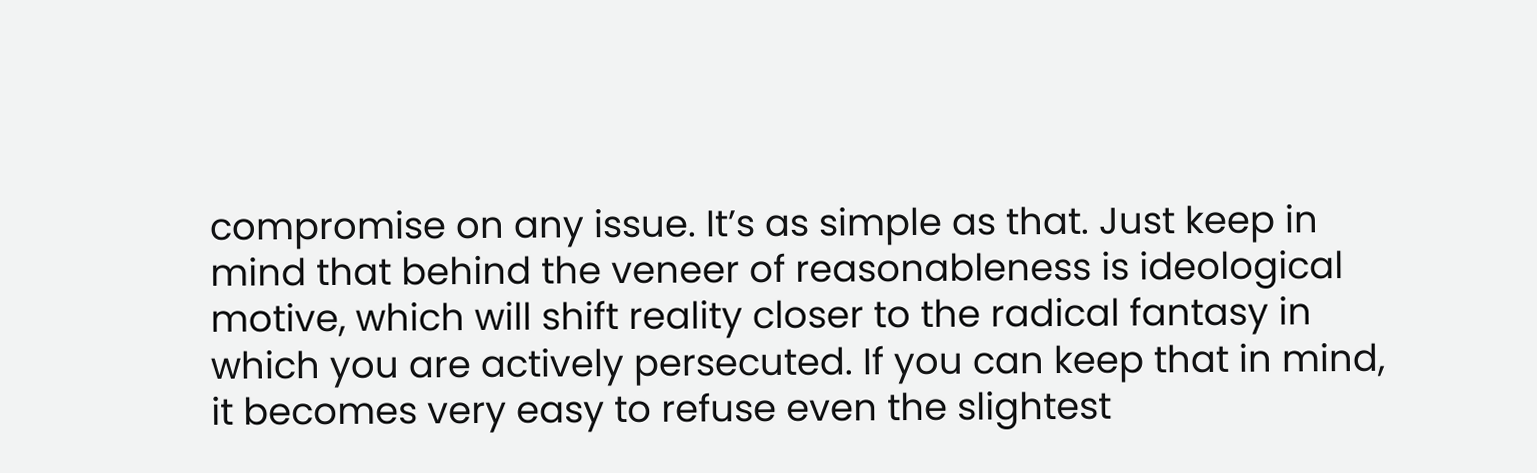compromise on any issue. It’s as simple as that. Just keep in mind that behind the veneer of reasonableness is ideological motive, which will shift reality closer to the radical fantasy in which you are actively persecuted. If you can keep that in mind, it becomes very easy to refuse even the slightest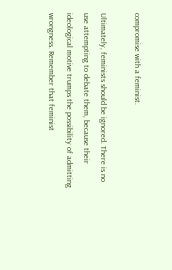compromise with a feminist.

Ultimately, feminists should be ignored. There is no use attempting to debate them, because their ideological motive trumps the possibility of admitting wrongness. Remember that feminist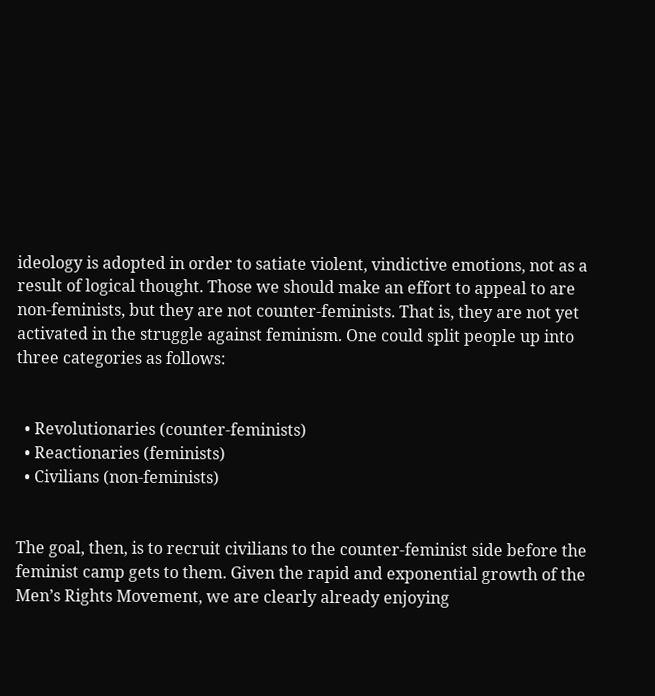ideology is adopted in order to satiate violent, vindictive emotions, not as a result of logical thought. Those we should make an effort to appeal to are non-feminists, but they are not counter-feminists. That is, they are not yet activated in the struggle against feminism. One could split people up into three categories as follows:


  • Revolutionaries (counter-feminists)
  • Reactionaries (feminists)
  • Civilians (non-feminists)


The goal, then, is to recruit civilians to the counter-feminist side before the feminist camp gets to them. Given the rapid and exponential growth of the Men’s Rights Movement, we are clearly already enjoying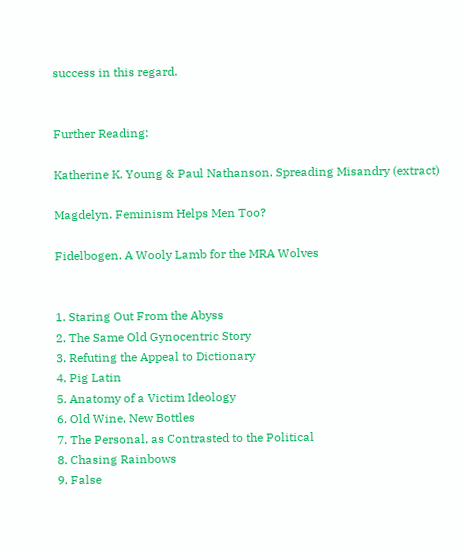success in this regard.


Further Reading:

Katherine K. Young & Paul Nathanson. Spreading Misandry (extract)

Magdelyn. Feminism Helps Men Too?

Fidelbogen. A Wooly Lamb for the MRA Wolves


1. Staring Out From the Abyss
2. The Same Old Gynocentric Story
3. Refuting the Appeal to Dictionary
4. Pig Latin
5. Anatomy of a Victim Ideology
6. Old Wine, New Bottles
7. The Personal, as Contrasted to the Political
8. Chasing Rainbows
9. False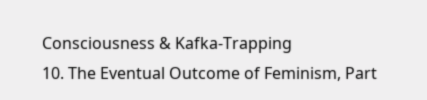Consciousness & Kafka-Trapping
10. The Eventual Outcome of Feminism, Part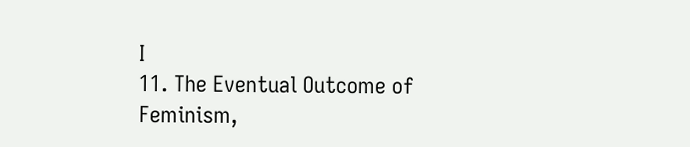I
11. The Eventual Outcome of Feminism,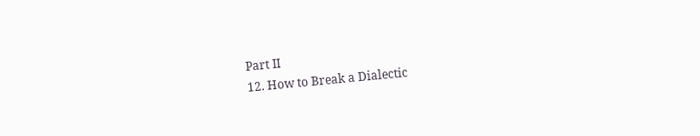Part II
12. How to Break a Dialectic